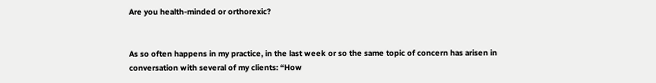Are you health-minded or orthorexic?


As so often happens in my practice, in the last week or so the same topic of concern has arisen in conversation with several of my clients: “How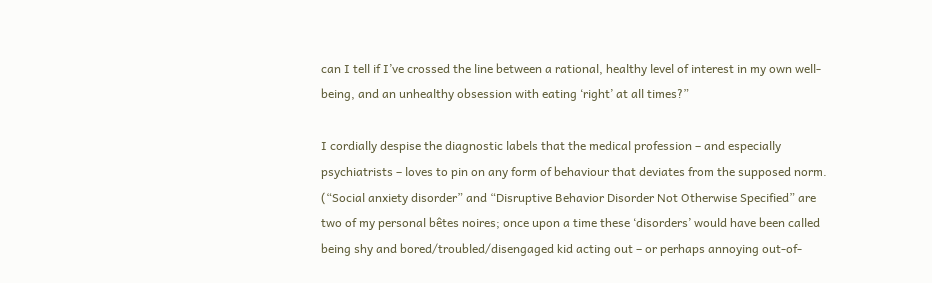can I tell if I’ve crossed the line between a rational, healthy level of interest in my own well-being, and an unhealthy obsession with eating ‘right’ at all times?”

I cordially despise the diagnostic labels that the medical profession – and especially psychiatrists – loves to pin on any form of behaviour that deviates from the supposed norm. (“Social anxiety disorder” and “Disruptive Behavior Disorder Not Otherwise Specified” are two of my personal bêtes noires; once upon a time these ‘disorders’ would have been called being shy and bored/troubled/disengaged kid acting out – or perhaps annoying out-of-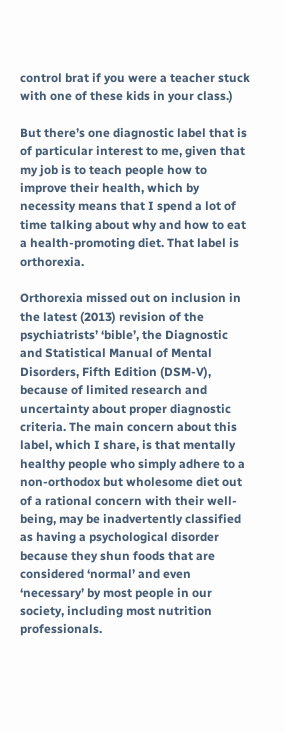control brat if you were a teacher stuck with one of these kids in your class.)

But there’s one diagnostic label that is of particular interest to me, given that my job is to teach people how to improve their health, which by necessity means that I spend a lot of time talking about why and how to eat a health-promoting diet. That label is orthorexia.

Orthorexia missed out on inclusion in the latest (2013) revision of the psychiatrists’ ‘bible’, the Diagnostic and Statistical Manual of Mental Disorders, Fifth Edition (DSM-V), because of limited research and uncertainty about proper diagnostic criteria. The main concern about this label, which I share, is that mentally healthy people who simply adhere to a non-orthodox but wholesome diet out of a rational concern with their well-being, may be inadvertently classified as having a psychological disorder because they shun foods that are considered ‘normal’ and even ‘necessary’ by most people in our society, including most nutrition professionals.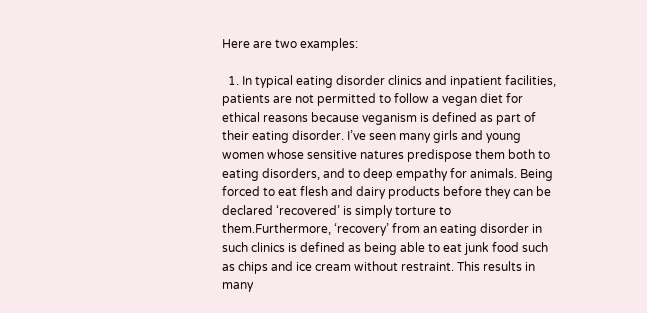Here are two examples:

  1. In typical eating disorder clinics and inpatient facilities, patients are not permitted to follow a vegan diet for ethical reasons because veganism is defined as part of their eating disorder. I’ve seen many girls and young women whose sensitive natures predispose them both to eating disorders, and to deep empathy for animals. Being forced to eat flesh and dairy products before they can be declared ‘recovered’ is simply torture to them.Furthermore, ‘recovery’ from an eating disorder in such clinics is defined as being able to eat junk food such as chips and ice cream without restraint. This results in many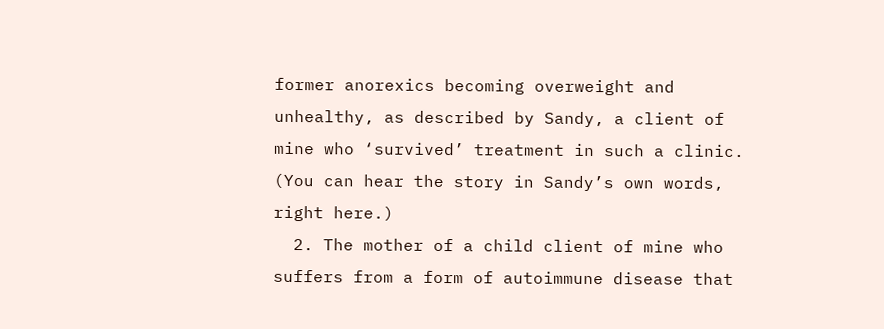former anorexics becoming overweight and unhealthy, as described by Sandy, a client of mine who ‘survived’ treatment in such a clinic. (You can hear the story in Sandy’s own words, right here.)
  2. The mother of a child client of mine who suffers from a form of autoimmune disease that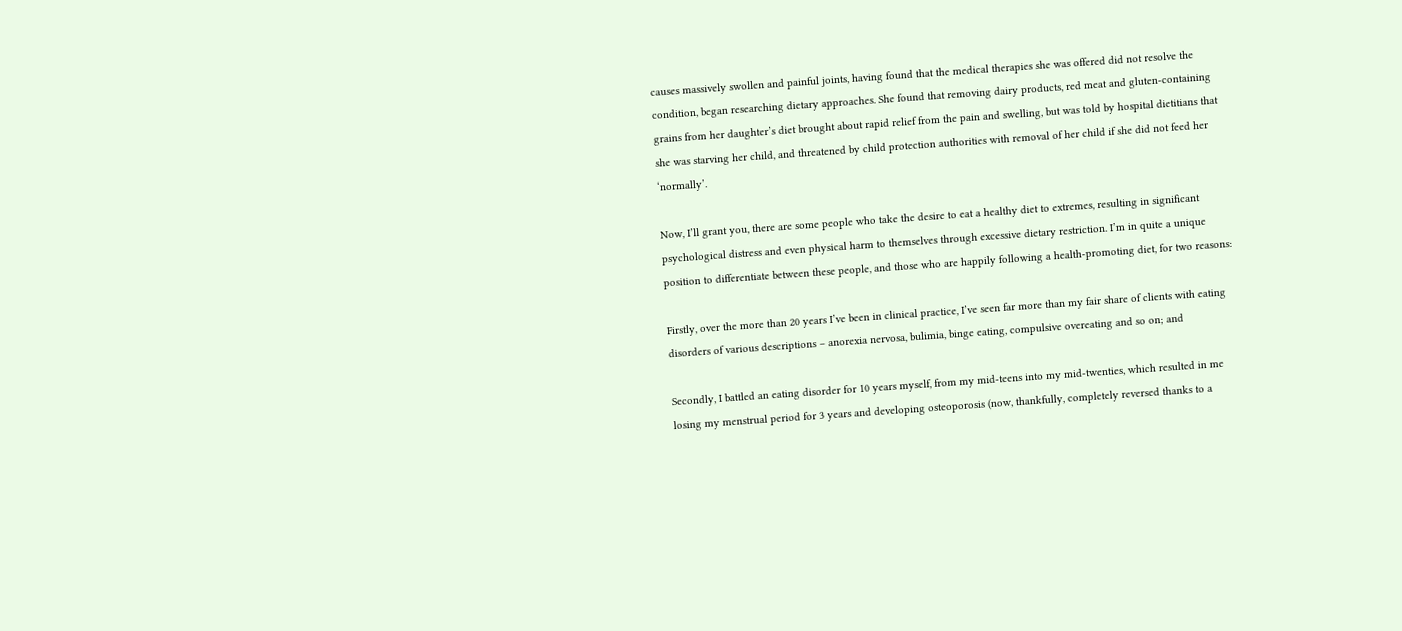causes massively swollen and painful joints, having found that the medical therapies she was offered did not resolve the condition, began researching dietary approaches. She found that removing dairy products, red meat and gluten-containing grains from her daughter’s diet brought about rapid relief from the pain and swelling, but was told by hospital dietitians that she was starving her child, and threatened by child protection authorities with removal of her child if she did not feed her ‘normally’.

Now, I’ll grant you, there are some people who take the desire to eat a healthy diet to extremes, resulting in significant psychological distress and even physical harm to themselves through excessive dietary restriction. I’m in quite a unique position to differentiate between these people, and those who are happily following a health-promoting diet, for two reasons:

Firstly, over the more than 20 years I’ve been in clinical practice, I’ve seen far more than my fair share of clients with eating disorders of various descriptions – anorexia nervosa, bulimia, binge eating, compulsive overeating and so on; and

Secondly, I battled an eating disorder for 10 years myself, from my mid-teens into my mid-twenties, which resulted in me losing my menstrual period for 3 years and developing osteoporosis (now, thankfully, completely reversed thanks to a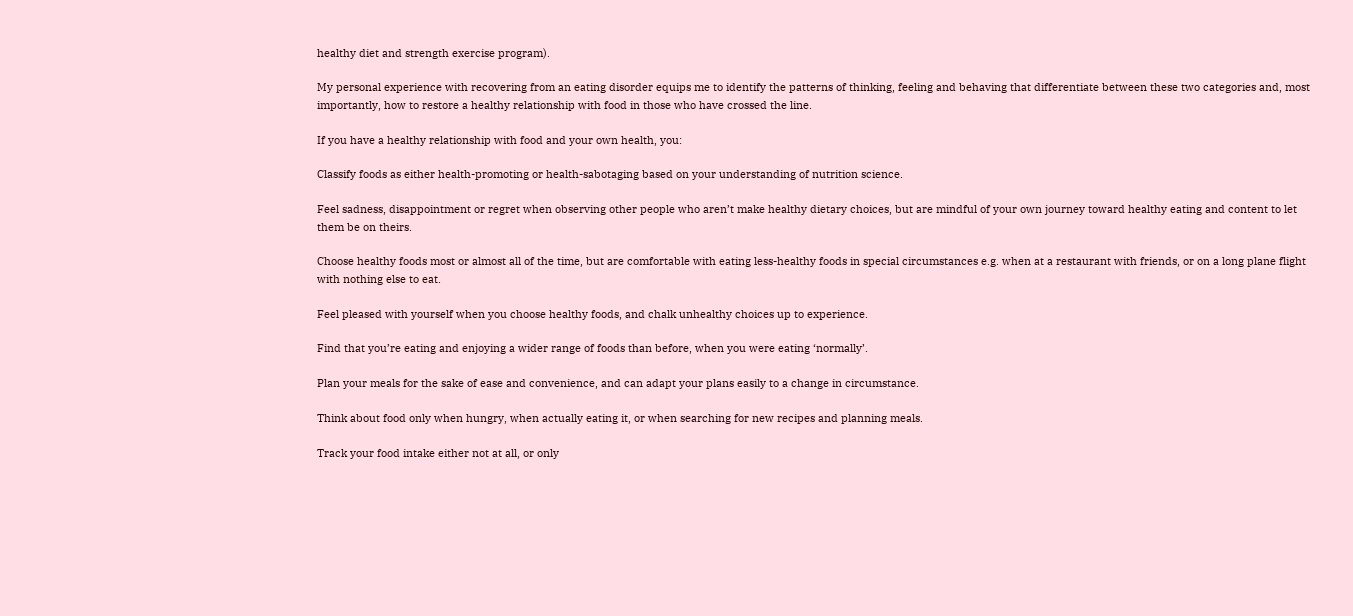healthy diet and strength exercise program).

My personal experience with recovering from an eating disorder equips me to identify the patterns of thinking, feeling and behaving that differentiate between these two categories and, most importantly, how to restore a healthy relationship with food in those who have crossed the line.

If you have a healthy relationship with food and your own health, you:

Classify foods as either health-promoting or health-sabotaging based on your understanding of nutrition science.

Feel sadness, disappointment or regret when observing other people who aren’t make healthy dietary choices, but are mindful of your own journey toward healthy eating and content to let them be on theirs.

Choose healthy foods most or almost all of the time, but are comfortable with eating less-healthy foods in special circumstances e.g. when at a restaurant with friends, or on a long plane flight with nothing else to eat.

Feel pleased with yourself when you choose healthy foods, and chalk unhealthy choices up to experience.

Find that you’re eating and enjoying a wider range of foods than before, when you were eating ‘normally’.

Plan your meals for the sake of ease and convenience, and can adapt your plans easily to a change in circumstance.

Think about food only when hungry, when actually eating it, or when searching for new recipes and planning meals.

Track your food intake either not at all, or only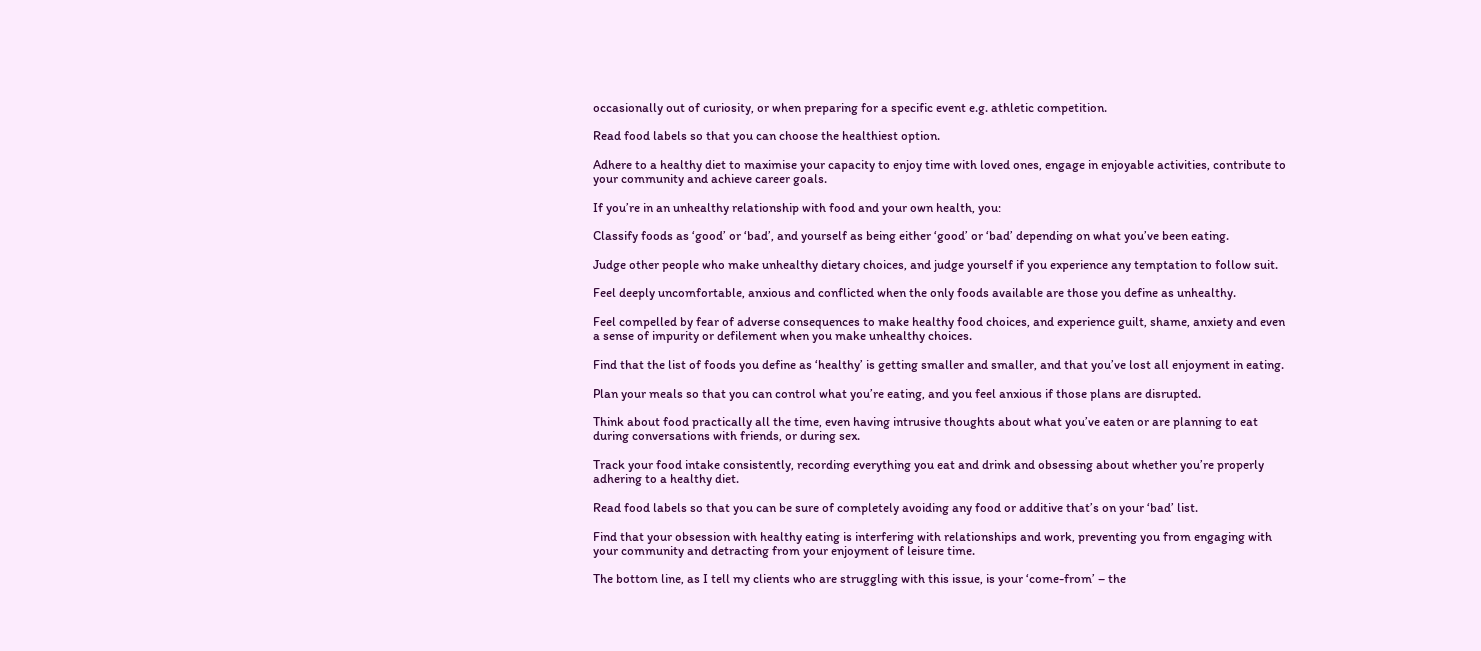occasionally out of curiosity, or when preparing for a specific event e.g. athletic competition.

Read food labels so that you can choose the healthiest option.

Adhere to a healthy diet to maximise your capacity to enjoy time with loved ones, engage in enjoyable activities, contribute to your community and achieve career goals.

If you’re in an unhealthy relationship with food and your own health, you:

Classify foods as ‘good’ or ‘bad’, and yourself as being either ‘good’ or ‘bad’ depending on what you’ve been eating.

Judge other people who make unhealthy dietary choices, and judge yourself if you experience any temptation to follow suit.

Feel deeply uncomfortable, anxious and conflicted when the only foods available are those you define as unhealthy.

Feel compelled by fear of adverse consequences to make healthy food choices, and experience guilt, shame, anxiety and even a sense of impurity or defilement when you make unhealthy choices.

Find that the list of foods you define as ‘healthy’ is getting smaller and smaller, and that you’ve lost all enjoyment in eating.

Plan your meals so that you can control what you’re eating, and you feel anxious if those plans are disrupted.

Think about food practically all the time, even having intrusive thoughts about what you’ve eaten or are planning to eat during conversations with friends, or during sex.

Track your food intake consistently, recording everything you eat and drink and obsessing about whether you’re properly adhering to a healthy diet.

Read food labels so that you can be sure of completely avoiding any food or additive that’s on your ‘bad’ list.

Find that your obsession with healthy eating is interfering with relationships and work, preventing you from engaging with your community and detracting from your enjoyment of leisure time.

The bottom line, as I tell my clients who are struggling with this issue, is your ‘come-from’ – the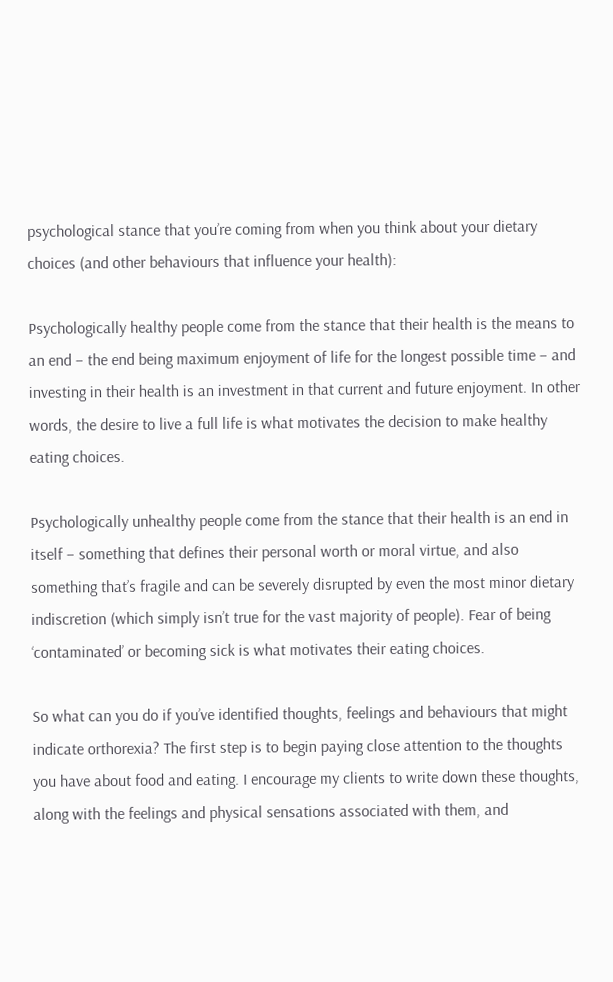psychological stance that you’re coming from when you think about your dietary choices (and other behaviours that influence your health):

Psychologically healthy people come from the stance that their health is the means to an end – the end being maximum enjoyment of life for the longest possible time – and investing in their health is an investment in that current and future enjoyment. In other words, the desire to live a full life is what motivates the decision to make healthy eating choices.

Psychologically unhealthy people come from the stance that their health is an end in itself – something that defines their personal worth or moral virtue, and also something that’s fragile and can be severely disrupted by even the most minor dietary indiscretion (which simply isn’t true for the vast majority of people). Fear of being ‘contaminated’ or becoming sick is what motivates their eating choices.

So what can you do if you’ve identified thoughts, feelings and behaviours that might indicate orthorexia? The first step is to begin paying close attention to the thoughts you have about food and eating. I encourage my clients to write down these thoughts, along with the feelings and physical sensations associated with them, and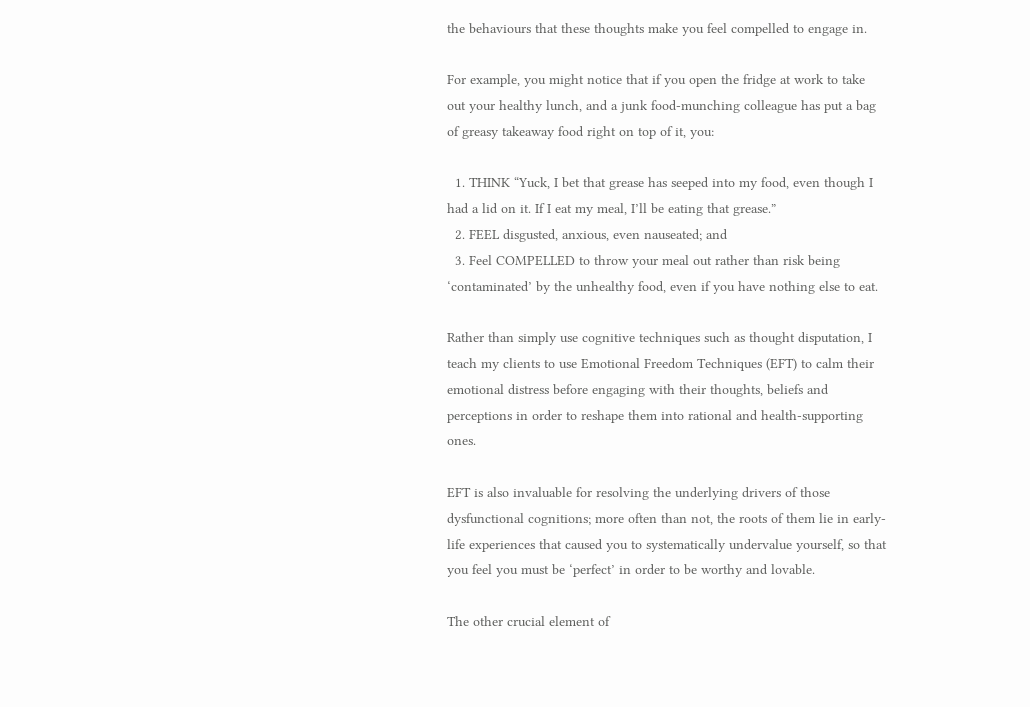the behaviours that these thoughts make you feel compelled to engage in.

For example, you might notice that if you open the fridge at work to take out your healthy lunch, and a junk food-munching colleague has put a bag of greasy takeaway food right on top of it, you:

  1. THINK “Yuck, I bet that grease has seeped into my food, even though I had a lid on it. If I eat my meal, I’ll be eating that grease.”
  2. FEEL disgusted, anxious, even nauseated; and
  3. Feel COMPELLED to throw your meal out rather than risk being ‘contaminated’ by the unhealthy food, even if you have nothing else to eat.

Rather than simply use cognitive techniques such as thought disputation, I teach my clients to use Emotional Freedom Techniques (EFT) to calm their emotional distress before engaging with their thoughts, beliefs and perceptions in order to reshape them into rational and health-supporting ones.

EFT is also invaluable for resolving the underlying drivers of those dysfunctional cognitions; more often than not, the roots of them lie in early-life experiences that caused you to systematically undervalue yourself, so that you feel you must be ‘perfect’ in order to be worthy and lovable.

The other crucial element of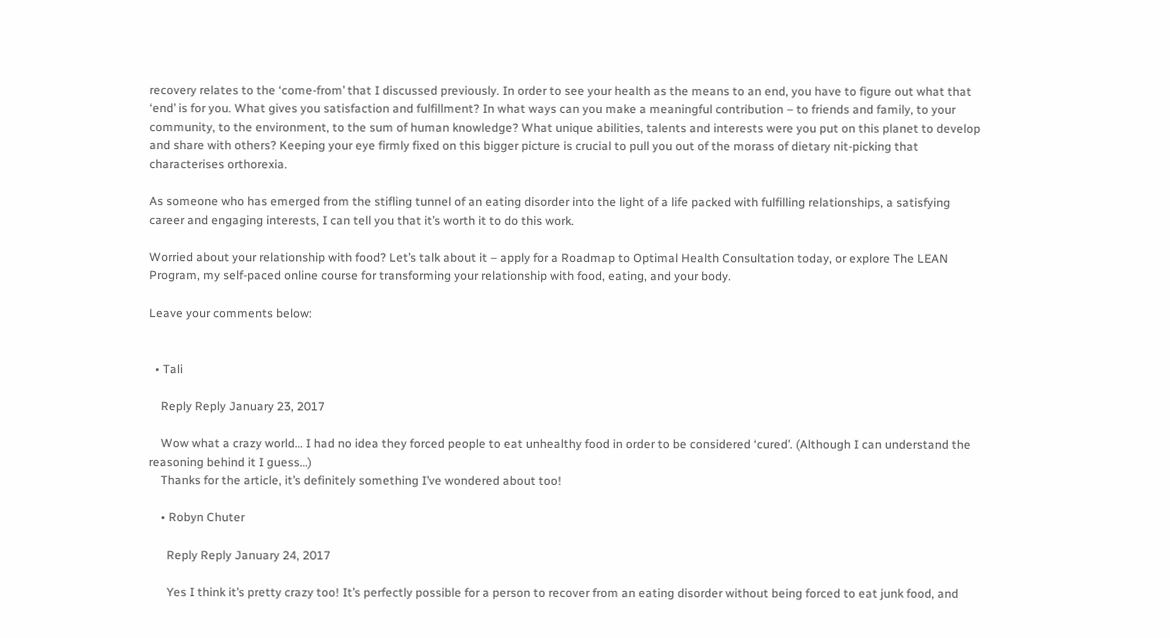recovery relates to the ‘come-from’ that I discussed previously. In order to see your health as the means to an end, you have to figure out what that ‘end’ is for you. What gives you satisfaction and fulfillment? In what ways can you make a meaningful contribution – to friends and family, to your community, to the environment, to the sum of human knowledge? What unique abilities, talents and interests were you put on this planet to develop and share with others? Keeping your eye firmly fixed on this bigger picture is crucial to pull you out of the morass of dietary nit-picking that characterises orthorexia.

As someone who has emerged from the stifling tunnel of an eating disorder into the light of a life packed with fulfilling relationships, a satisfying career and engaging interests, I can tell you that it’s worth it to do this work.

Worried about your relationship with food? Let’s talk about it – apply for a Roadmap to Optimal Health Consultation today, or explore The LEAN Program, my self-paced online course for transforming your relationship with food, eating, and your body.

Leave your comments below:


  • Tali

    Reply Reply January 23, 2017

    Wow what a crazy world… I had no idea they forced people to eat unhealthy food in order to be considered ‘cured’. (Although I can understand the reasoning behind it I guess…)
    Thanks for the article, it’s definitely something I’ve wondered about too!

    • Robyn Chuter

      Reply Reply January 24, 2017

      Yes I think it’s pretty crazy too! It’s perfectly possible for a person to recover from an eating disorder without being forced to eat junk food, and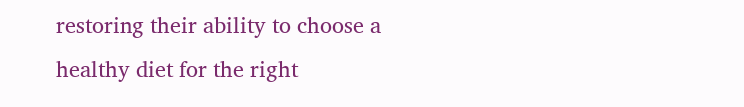restoring their ability to choose a healthy diet for the right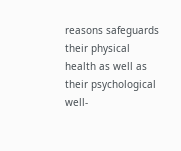reasons safeguards their physical health as well as their psychological well-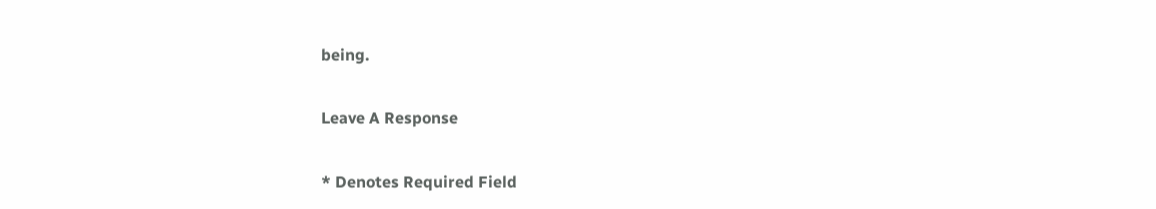being.

Leave A Response

* Denotes Required Field